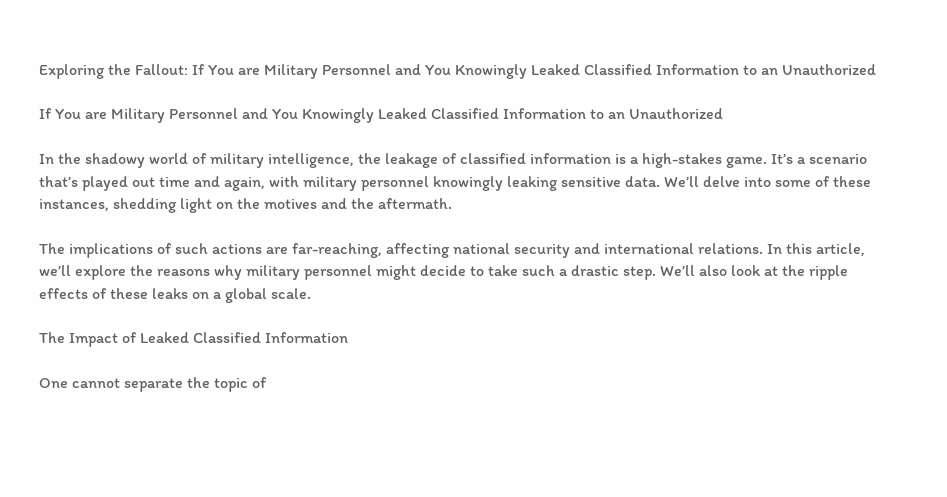Exploring the Fallout: If You are Military Personnel and You Knowingly Leaked Classified Information to an Unauthorized

If You are Military Personnel and You Knowingly Leaked Classified Information to an Unauthorized

In the shadowy world of military intelligence, the leakage of classified information is a high-stakes game. It’s a scenario that’s played out time and again, with military personnel knowingly leaking sensitive data. We’ll delve into some of these instances, shedding light on the motives and the aftermath.

The implications of such actions are far-reaching, affecting national security and international relations. In this article, we’ll explore the reasons why military personnel might decide to take such a drastic step. We’ll also look at the ripple effects of these leaks on a global scale.

The Impact of Leaked Classified Information

One cannot separate the topic of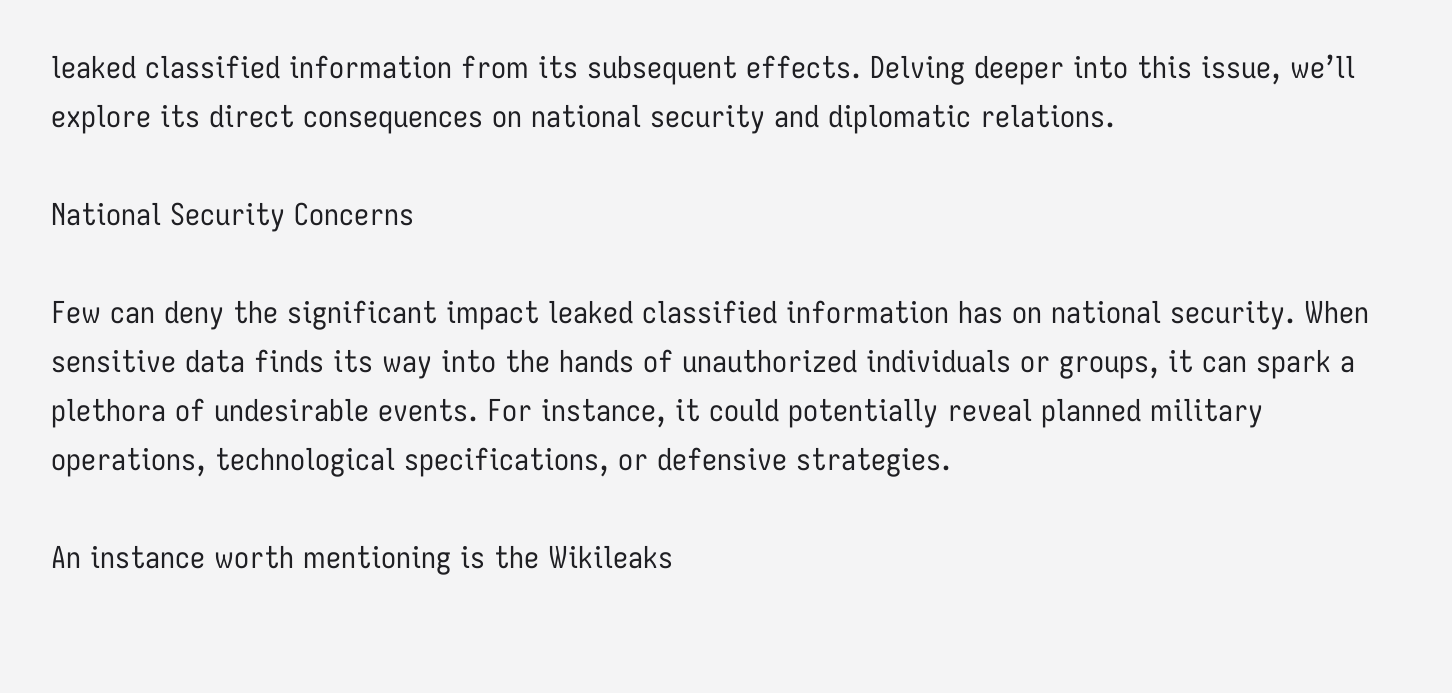leaked classified information from its subsequent effects. Delving deeper into this issue, we’ll explore its direct consequences on national security and diplomatic relations.

National Security Concerns

Few can deny the significant impact leaked classified information has on national security. When sensitive data finds its way into the hands of unauthorized individuals or groups, it can spark a plethora of undesirable events. For instance, it could potentially reveal planned military operations, technological specifications, or defensive strategies.

An instance worth mentioning is the Wikileaks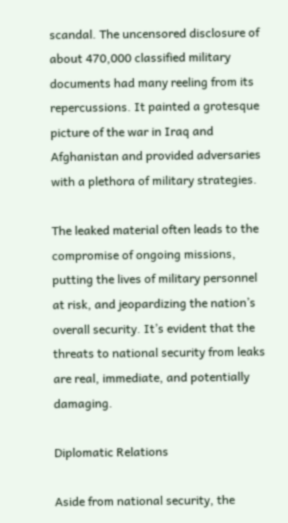scandal. The uncensored disclosure of about 470,000 classified military documents had many reeling from its repercussions. It painted a grotesque picture of the war in Iraq and Afghanistan and provided adversaries with a plethora of military strategies.

The leaked material often leads to the compromise of ongoing missions, putting the lives of military personnel at risk, and jeopardizing the nation’s overall security. It’s evident that the threats to national security from leaks are real, immediate, and potentially damaging.

Diplomatic Relations

Aside from national security, the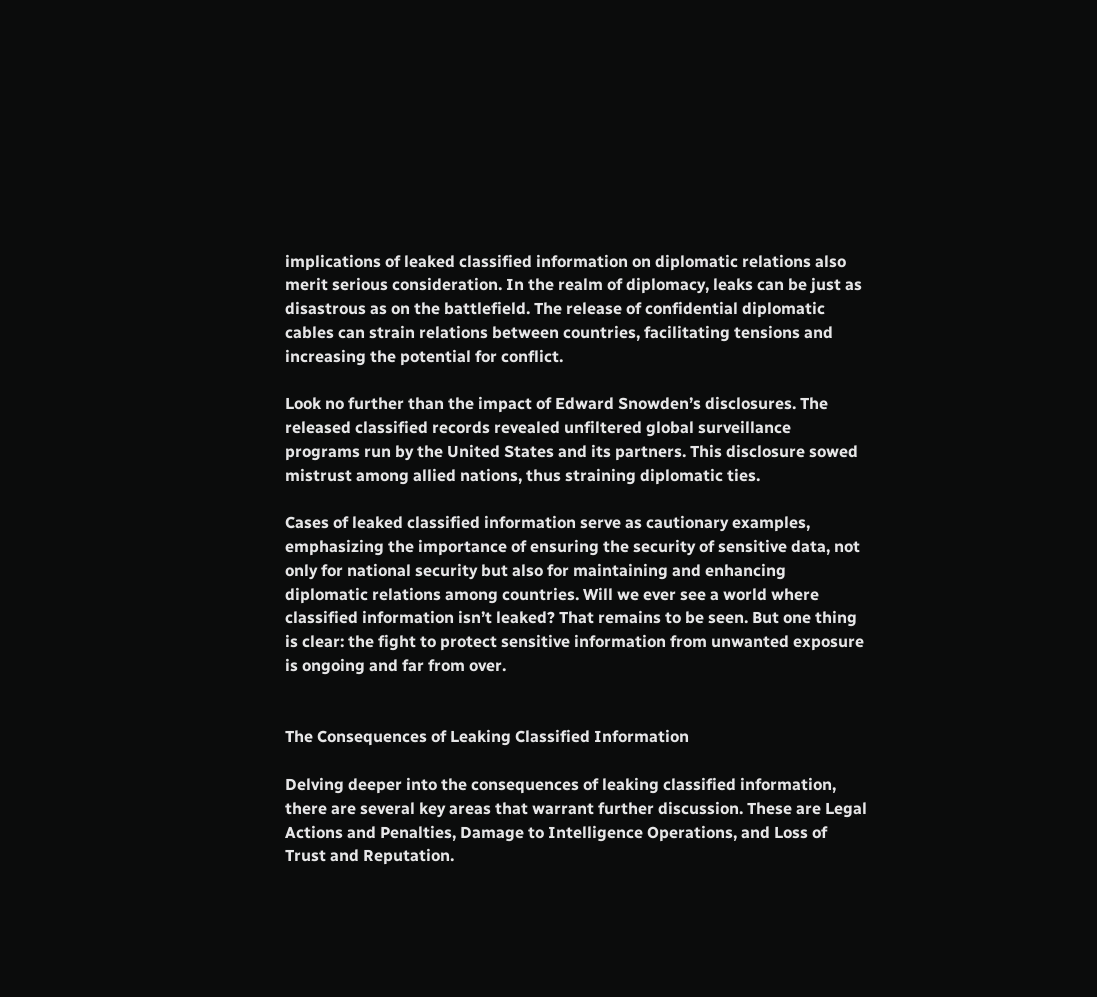implications of leaked classified information on diplomatic relations also merit serious consideration. In the realm of diplomacy, leaks can be just as disastrous as on the battlefield. The release of confidential diplomatic cables can strain relations between countries, facilitating tensions and increasing the potential for conflict.

Look no further than the impact of Edward Snowden’s disclosures. The released classified records revealed unfiltered global surveillance programs run by the United States and its partners. This disclosure sowed mistrust among allied nations, thus straining diplomatic ties.

Cases of leaked classified information serve as cautionary examples, emphasizing the importance of ensuring the security of sensitive data, not only for national security but also for maintaining and enhancing diplomatic relations among countries. Will we ever see a world where classified information isn’t leaked? That remains to be seen. But one thing is clear: the fight to protect sensitive information from unwanted exposure is ongoing and far from over.


The Consequences of Leaking Classified Information

Delving deeper into the consequences of leaking classified information, there are several key areas that warrant further discussion. These are Legal Actions and Penalties, Damage to Intelligence Operations, and Loss of Trust and Reputation.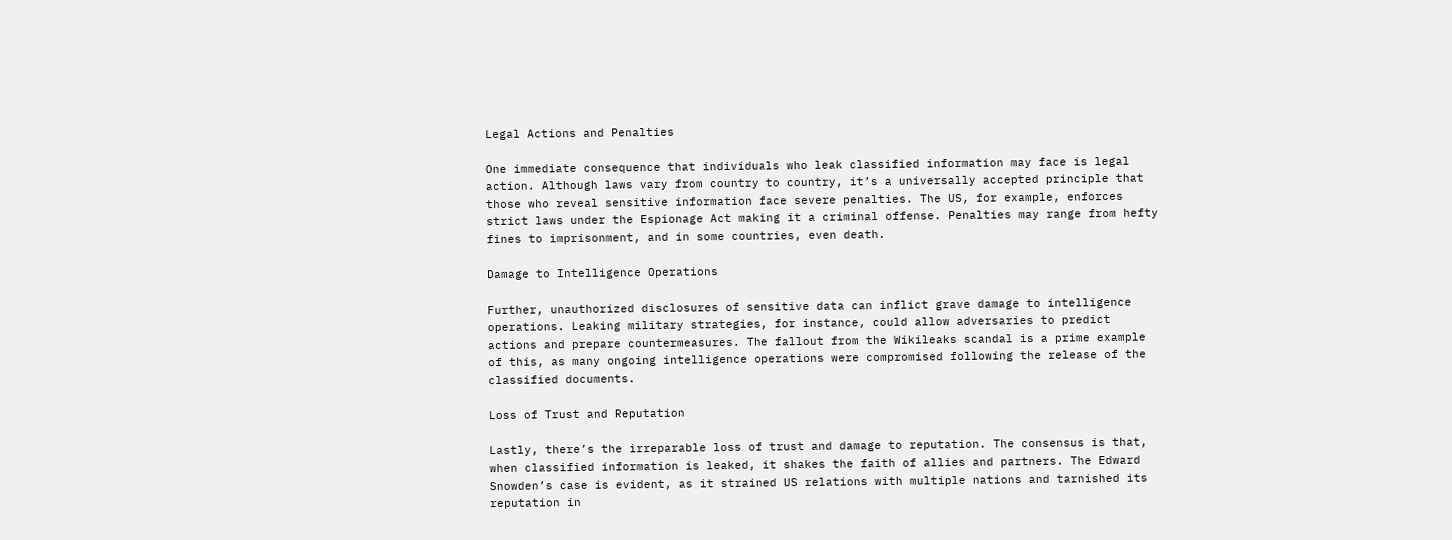Legal Actions and Penalties

One immediate consequence that individuals who leak classified information may face is legal action. Although laws vary from country to country, it’s a universally accepted principle that those who reveal sensitive information face severe penalties. The US, for example, enforces strict laws under the Espionage Act making it a criminal offense. Penalties may range from hefty fines to imprisonment, and in some countries, even death.

Damage to Intelligence Operations

Further, unauthorized disclosures of sensitive data can inflict grave damage to intelligence operations. Leaking military strategies, for instance, could allow adversaries to predict actions and prepare countermeasures. The fallout from the Wikileaks scandal is a prime example of this, as many ongoing intelligence operations were compromised following the release of the classified documents.

Loss of Trust and Reputation

Lastly, there’s the irreparable loss of trust and damage to reputation. The consensus is that, when classified information is leaked, it shakes the faith of allies and partners. The Edward Snowden’s case is evident, as it strained US relations with multiple nations and tarnished its reputation in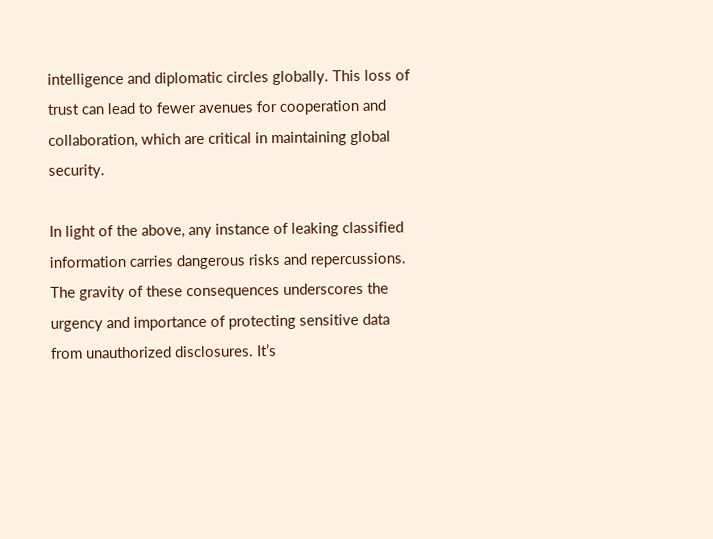intelligence and diplomatic circles globally. This loss of trust can lead to fewer avenues for cooperation and collaboration, which are critical in maintaining global security.

In light of the above, any instance of leaking classified information carries dangerous risks and repercussions. The gravity of these consequences underscores the urgency and importance of protecting sensitive data from unauthorized disclosures. It’s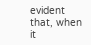evident that, when it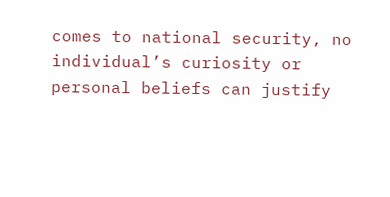comes to national security, no individual’s curiosity or personal beliefs can justify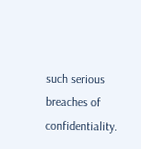such serious breaches of confidentiality.